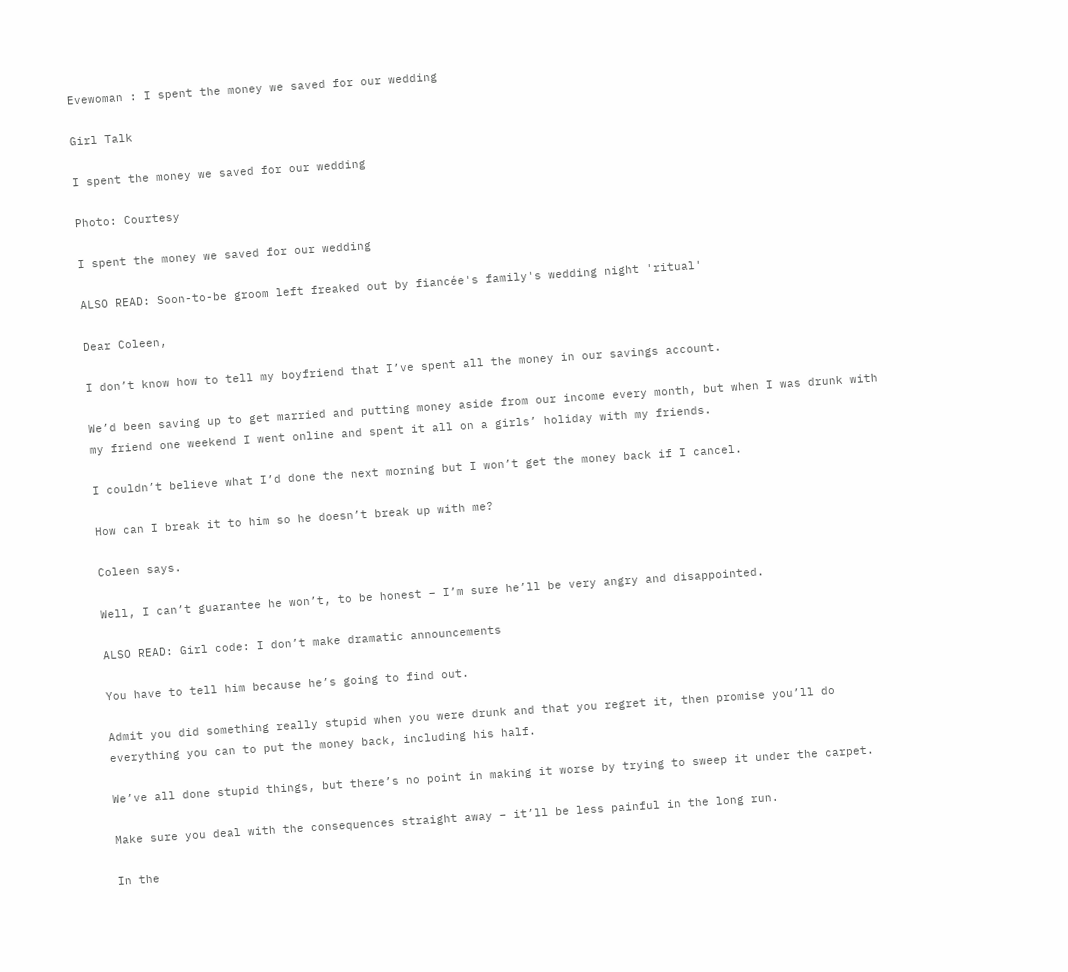Evewoman : I spent the money we saved for our wedding

Girl Talk

I spent the money we saved for our wedding

Photo: Courtesy

I spent the money we saved for our wedding

ALSO READ: Soon-to-be groom left freaked out by fiancée's family's wedding night 'ritual'

Dear Coleen,

I don’t know how to tell my boyfriend that I’ve spent all the money in our savings account.

We’d been saving up to get married and putting money aside from our income every month, but when I was drunk with my friend one weekend I went online and spent it all on a girls’ holiday with my friends.

I couldn’t believe what I’d done the next morning but I won’t get the money back if I cancel.

How can I break it to him so he doesn’t break up with me?

Coleen says.

Well, I can’t guarantee he won’t, to be honest – I’m sure he’ll be very angry and disappointed.

ALSO READ: Girl code: I don’t make dramatic announcements

You have to tell him because he’s going to find out.

Admit you did something really stupid when you were drunk and that you regret it, then promise you’ll do everything you can to put the money back, including his half.

We’ve all done stupid things, but there’s no point in making it worse by trying to sweep it under the carpet.

Make sure you deal with the consequences straight away – it’ll be less painful in the long run.

In the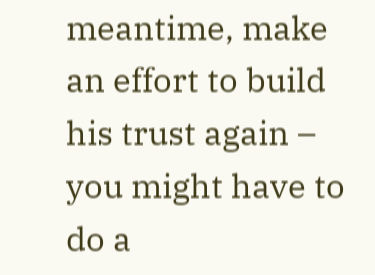meantime, make an effort to build his trust again – you might have to do a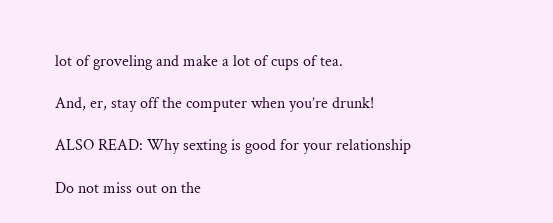lot of groveling and make a lot of cups of tea.

And, er, stay off the computer when you’re drunk!

ALSO READ: Why sexting is good for your relationship

Do not miss out on the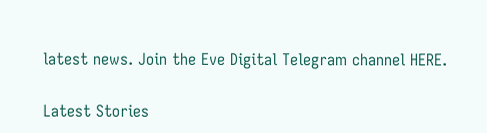latest news. Join the Eve Digital Telegram channel HERE.

Latest Stories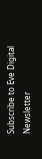Subscribe to Eve Digital Newsletter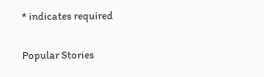* indicates required

Popular Stories